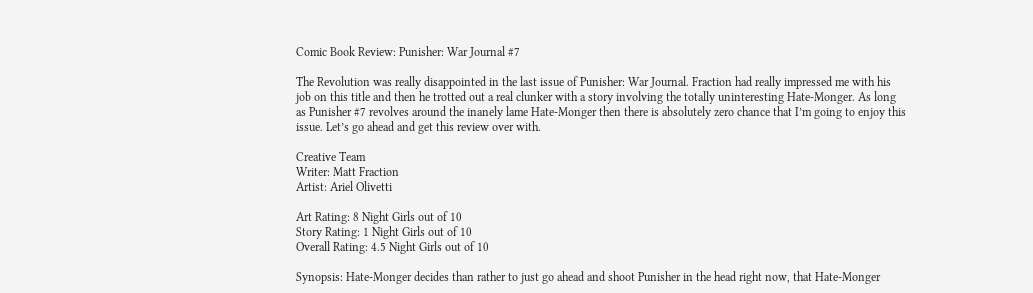Comic Book Review: Punisher: War Journal #7

The Revolution was really disappointed in the last issue of Punisher: War Journal. Fraction had really impressed me with his job on this title and then he trotted out a real clunker with a story involving the totally uninteresting Hate-Monger. As long as Punisher #7 revolves around the inanely lame Hate-Monger then there is absolutely zero chance that I’m going to enjoy this issue. Let’s go ahead and get this review over with.

Creative Team
Writer: Matt Fraction
Artist: Ariel Olivetti

Art Rating: 8 Night Girls out of 10
Story Rating: 1 Night Girls out of 10
Overall Rating: 4.5 Night Girls out of 10

Synopsis: Hate-Monger decides than rather to just go ahead and shoot Punisher in the head right now, that Hate-Monger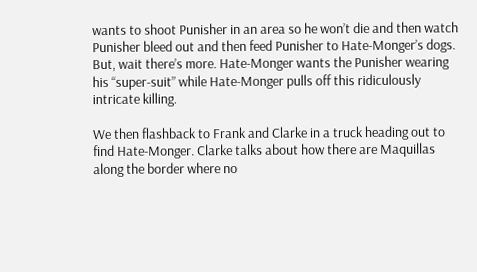wants to shoot Punisher in an area so he won’t die and then watch Punisher bleed out and then feed Punisher to Hate-Monger’s dogs. But, wait there’s more. Hate-Monger wants the Punisher wearing his “super-suit” while Hate-Monger pulls off this ridiculously intricate killing.

We then flashback to Frank and Clarke in a truck heading out to find Hate-Monger. Clarke talks about how there are Maquillas along the border where no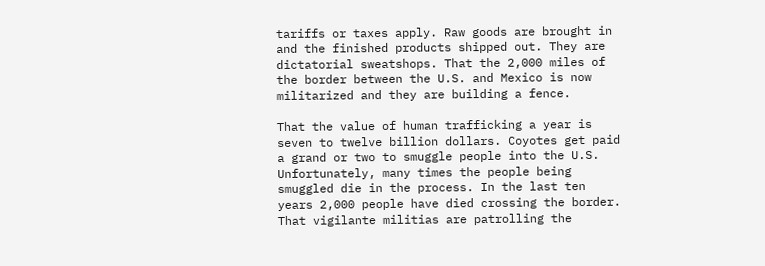tariffs or taxes apply. Raw goods are brought in and the finished products shipped out. They are dictatorial sweatshops. That the 2,000 miles of the border between the U.S. and Mexico is now militarized and they are building a fence.

That the value of human trafficking a year is seven to twelve billion dollars. Coyotes get paid a grand or two to smuggle people into the U.S. Unfortunately, many times the people being smuggled die in the process. In the last ten years 2,000 people have died crossing the border. That vigilante militias are patrolling the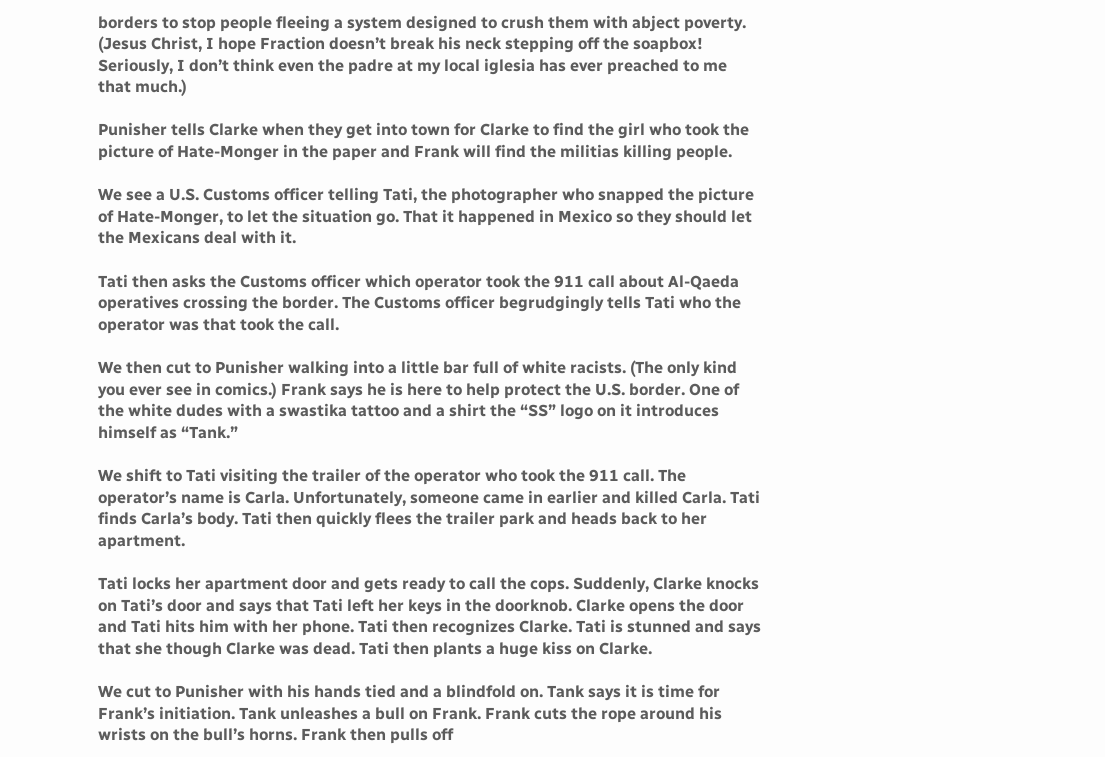borders to stop people fleeing a system designed to crush them with abject poverty. (Jesus Christ, I hope Fraction doesn’t break his neck stepping off the soapbox! Seriously, I don’t think even the padre at my local iglesia has ever preached to me that much.)

Punisher tells Clarke when they get into town for Clarke to find the girl who took the picture of Hate-Monger in the paper and Frank will find the militias killing people.

We see a U.S. Customs officer telling Tati, the photographer who snapped the picture of Hate-Monger, to let the situation go. That it happened in Mexico so they should let the Mexicans deal with it.

Tati then asks the Customs officer which operator took the 911 call about Al-Qaeda operatives crossing the border. The Customs officer begrudgingly tells Tati who the operator was that took the call.

We then cut to Punisher walking into a little bar full of white racists. (The only kind you ever see in comics.) Frank says he is here to help protect the U.S. border. One of the white dudes with a swastika tattoo and a shirt the “SS” logo on it introduces himself as “Tank.”

We shift to Tati visiting the trailer of the operator who took the 911 call. The operator’s name is Carla. Unfortunately, someone came in earlier and killed Carla. Tati finds Carla’s body. Tati then quickly flees the trailer park and heads back to her apartment.

Tati locks her apartment door and gets ready to call the cops. Suddenly, Clarke knocks on Tati’s door and says that Tati left her keys in the doorknob. Clarke opens the door and Tati hits him with her phone. Tati then recognizes Clarke. Tati is stunned and says that she though Clarke was dead. Tati then plants a huge kiss on Clarke.

We cut to Punisher with his hands tied and a blindfold on. Tank says it is time for Frank’s initiation. Tank unleashes a bull on Frank. Frank cuts the rope around his wrists on the bull’s horns. Frank then pulls off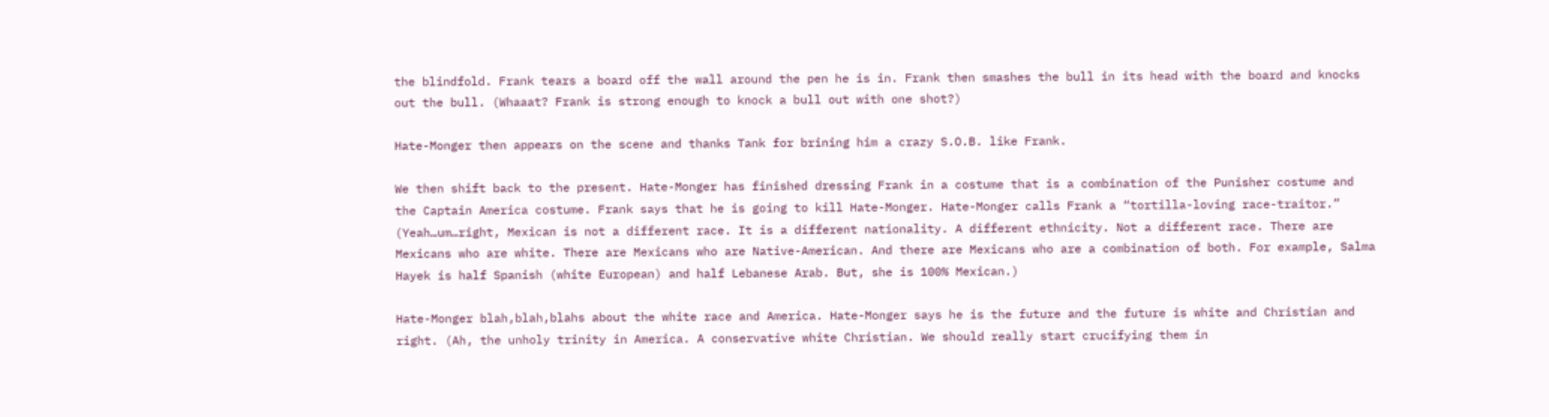the blindfold. Frank tears a board off the wall around the pen he is in. Frank then smashes the bull in its head with the board and knocks out the bull. (Whaaat? Frank is strong enough to knock a bull out with one shot?)

Hate-Monger then appears on the scene and thanks Tank for brining him a crazy S.O.B. like Frank.

We then shift back to the present. Hate-Monger has finished dressing Frank in a costume that is a combination of the Punisher costume and the Captain America costume. Frank says that he is going to kill Hate-Monger. Hate-Monger calls Frank a “tortilla-loving race-traitor.” (Yeah…um…right, Mexican is not a different race. It is a different nationality. A different ethnicity. Not a different race. There are Mexicans who are white. There are Mexicans who are Native-American. And there are Mexicans who are a combination of both. For example, Salma Hayek is half Spanish (white European) and half Lebanese Arab. But, she is 100% Mexican.)

Hate-Monger blah,blah,blahs about the white race and America. Hate-Monger says he is the future and the future is white and Christian and right. (Ah, the unholy trinity in America. A conservative white Christian. We should really start crucifying them in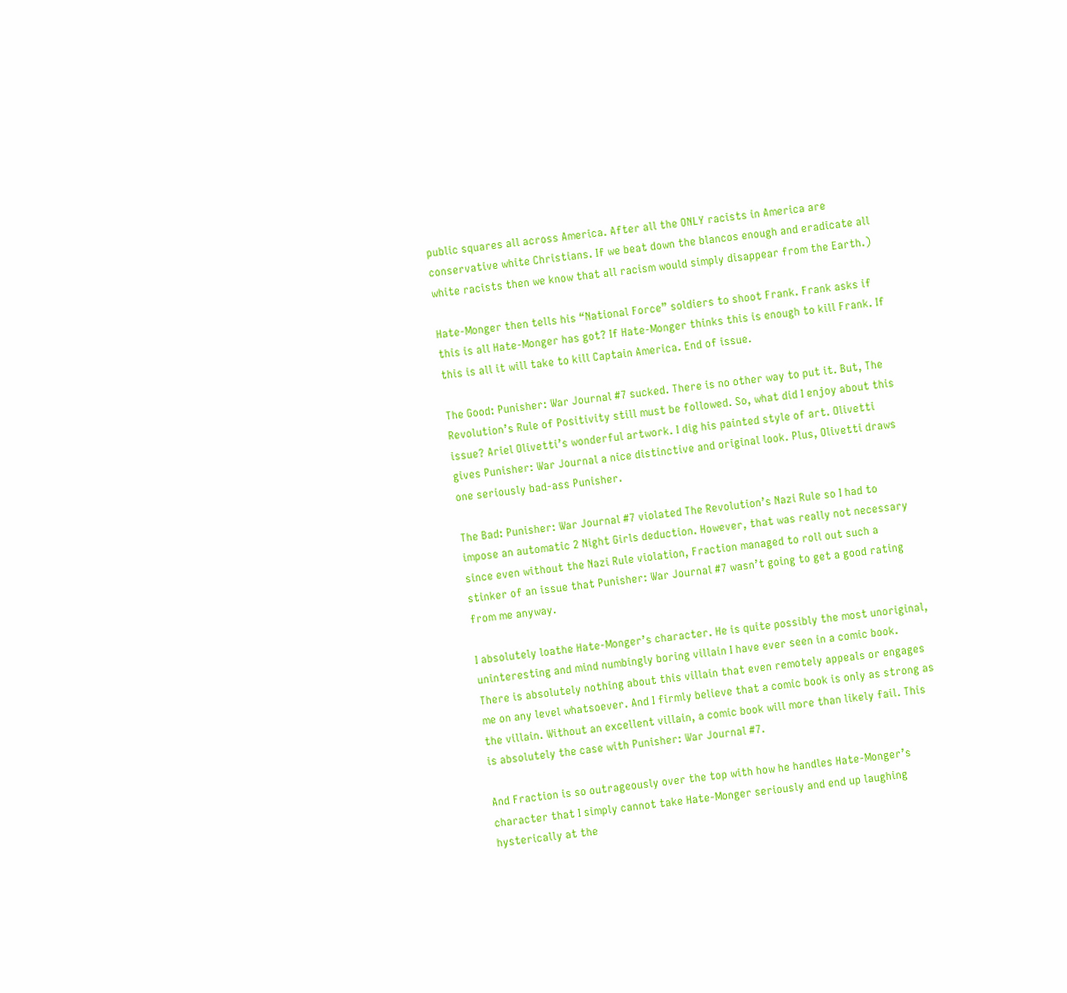public squares all across America. After all the ONLY racists in America are conservative white Christians. If we beat down the blancos enough and eradicate all white racists then we know that all racism would simply disappear from the Earth.)

Hate-Monger then tells his “National Force” soldiers to shoot Frank. Frank asks if this is all Hate-Monger has got? If Hate-Monger thinks this is enough to kill Frank. If this is all it will take to kill Captain America. End of issue.

The Good: Punisher: War Journal #7 sucked. There is no other way to put it. But, The Revolution’s Rule of Positivity still must be followed. So, what did I enjoy about this issue? Ariel Olivetti’s wonderful artwork. I dig his painted style of art. Olivetti gives Punisher: War Journal a nice distinctive and original look. Plus, Olivetti draws one seriously bad-ass Punisher.

The Bad: Punisher: War Journal #7 violated The Revolution’s Nazi Rule so I had to impose an automatic 2 Night Girls deduction. However, that was really not necessary since even without the Nazi Rule violation, Fraction managed to roll out such a stinker of an issue that Punisher: War Journal #7 wasn’t going to get a good rating from me anyway.

I absolutely loathe Hate-Monger’s character. He is quite possibly the most unoriginal, uninteresting and mind numbingly boring villain I have ever seen in a comic book. There is absolutely nothing about this villain that even remotely appeals or engages me on any level whatsoever. And I firmly believe that a comic book is only as strong as the villain. Without an excellent villain, a comic book will more than likely fail. This is absolutely the case with Punisher: War Journal #7.

And Fraction is so outrageously over the top with how he handles Hate-Monger’s character that I simply cannot take Hate-Monger seriously and end up laughing hysterically at the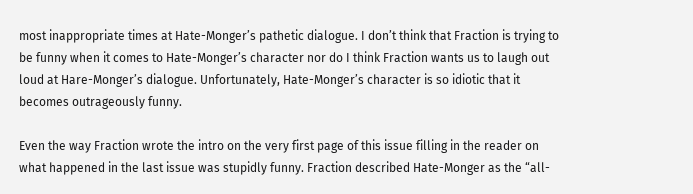most inappropriate times at Hate-Monger’s pathetic dialogue. I don’t think that Fraction is trying to be funny when it comes to Hate-Monger’s character nor do I think Fraction wants us to laugh out loud at Hare-Monger’s dialogue. Unfortunately, Hate-Monger’s character is so idiotic that it becomes outrageously funny.

Even the way Fraction wrote the intro on the very first page of this issue filling in the reader on what happened in the last issue was stupidly funny. Fraction described Hate-Monger as the “all-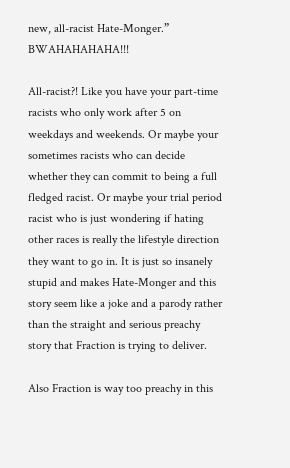new, all-racist Hate-Monger.” BWAHAHAHAHA!!!

All-racist?! Like you have your part-time racists who only work after 5 on weekdays and weekends. Or maybe your sometimes racists who can decide whether they can commit to being a full fledged racist. Or maybe your trial period racist who is just wondering if hating other races is really the lifestyle direction they want to go in. It is just so insanely stupid and makes Hate-Monger and this story seem like a joke and a parody rather than the straight and serious preachy story that Fraction is trying to deliver.

Also Fraction is way too preachy in this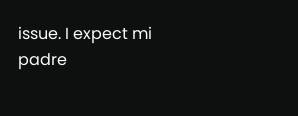issue. I expect mi padre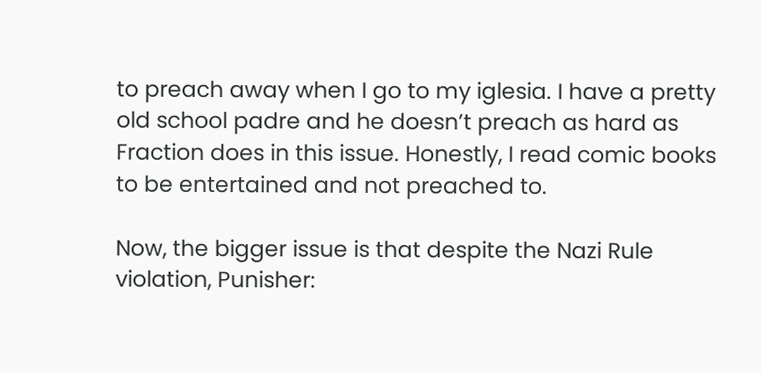to preach away when I go to my iglesia. I have a pretty old school padre and he doesn’t preach as hard as Fraction does in this issue. Honestly, I read comic books to be entertained and not preached to.

Now, the bigger issue is that despite the Nazi Rule violation, Punisher: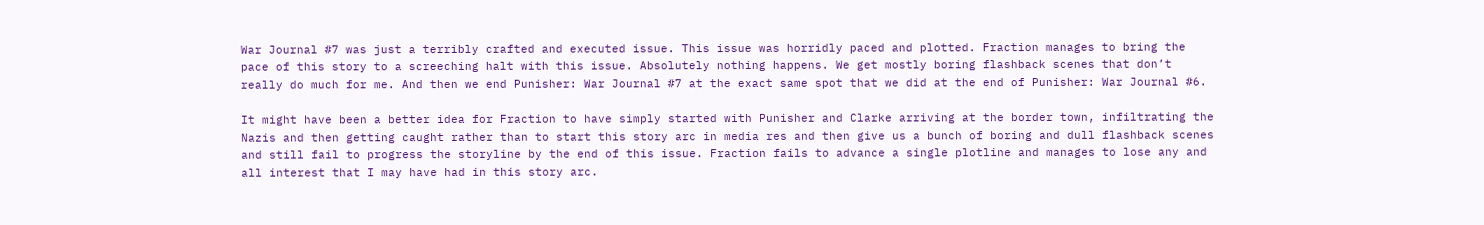War Journal #7 was just a terribly crafted and executed issue. This issue was horridly paced and plotted. Fraction manages to bring the pace of this story to a screeching halt with this issue. Absolutely nothing happens. We get mostly boring flashback scenes that don’t really do much for me. And then we end Punisher: War Journal #7 at the exact same spot that we did at the end of Punisher: War Journal #6.

It might have been a better idea for Fraction to have simply started with Punisher and Clarke arriving at the border town, infiltrating the Nazis and then getting caught rather than to start this story arc in media res and then give us a bunch of boring and dull flashback scenes and still fail to progress the storyline by the end of this issue. Fraction fails to advance a single plotline and manages to lose any and all interest that I may have had in this story arc.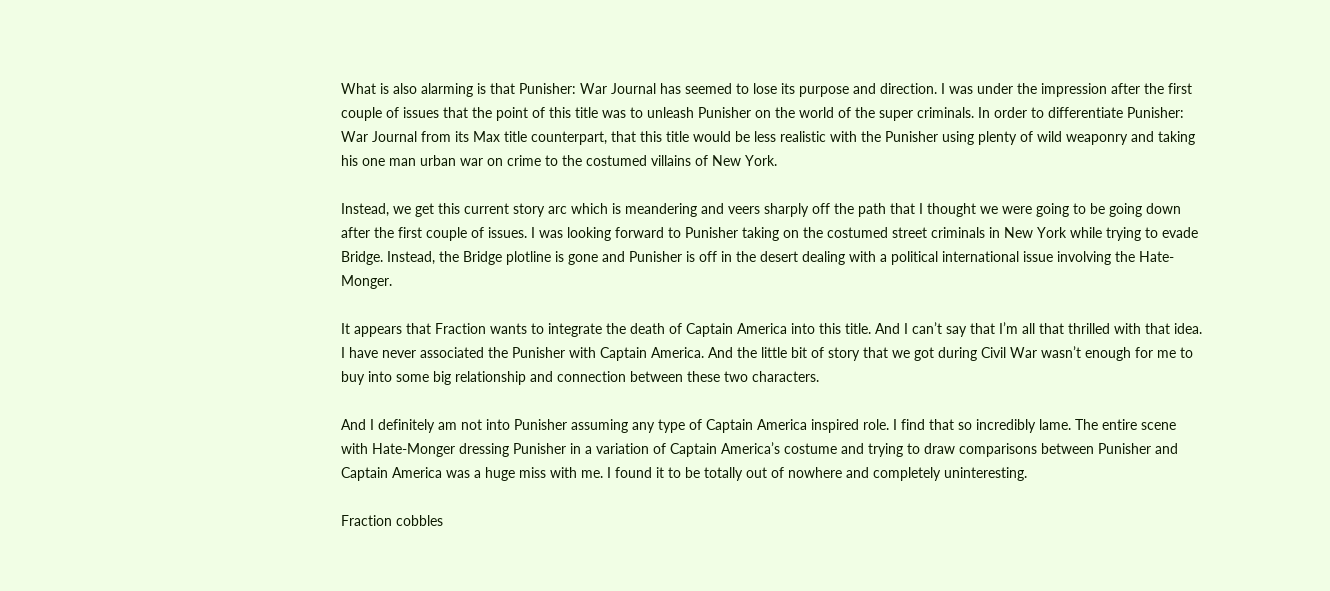What is also alarming is that Punisher: War Journal has seemed to lose its purpose and direction. I was under the impression after the first couple of issues that the point of this title was to unleash Punisher on the world of the super criminals. In order to differentiate Punisher: War Journal from its Max title counterpart, that this title would be less realistic with the Punisher using plenty of wild weaponry and taking his one man urban war on crime to the costumed villains of New York.

Instead, we get this current story arc which is meandering and veers sharply off the path that I thought we were going to be going down after the first couple of issues. I was looking forward to Punisher taking on the costumed street criminals in New York while trying to evade Bridge. Instead, the Bridge plotline is gone and Punisher is off in the desert dealing with a political international issue involving the Hate-Monger.

It appears that Fraction wants to integrate the death of Captain America into this title. And I can’t say that I’m all that thrilled with that idea. I have never associated the Punisher with Captain America. And the little bit of story that we got during Civil War wasn’t enough for me to buy into some big relationship and connection between these two characters.

And I definitely am not into Punisher assuming any type of Captain America inspired role. I find that so incredibly lame. The entire scene with Hate-Monger dressing Punisher in a variation of Captain America’s costume and trying to draw comparisons between Punisher and Captain America was a huge miss with me. I found it to be totally out of nowhere and completely uninteresting.

Fraction cobbles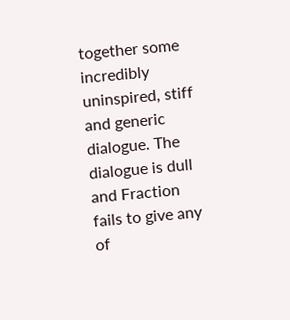together some incredibly uninspired, stiff and generic dialogue. The dialogue is dull and Fraction fails to give any of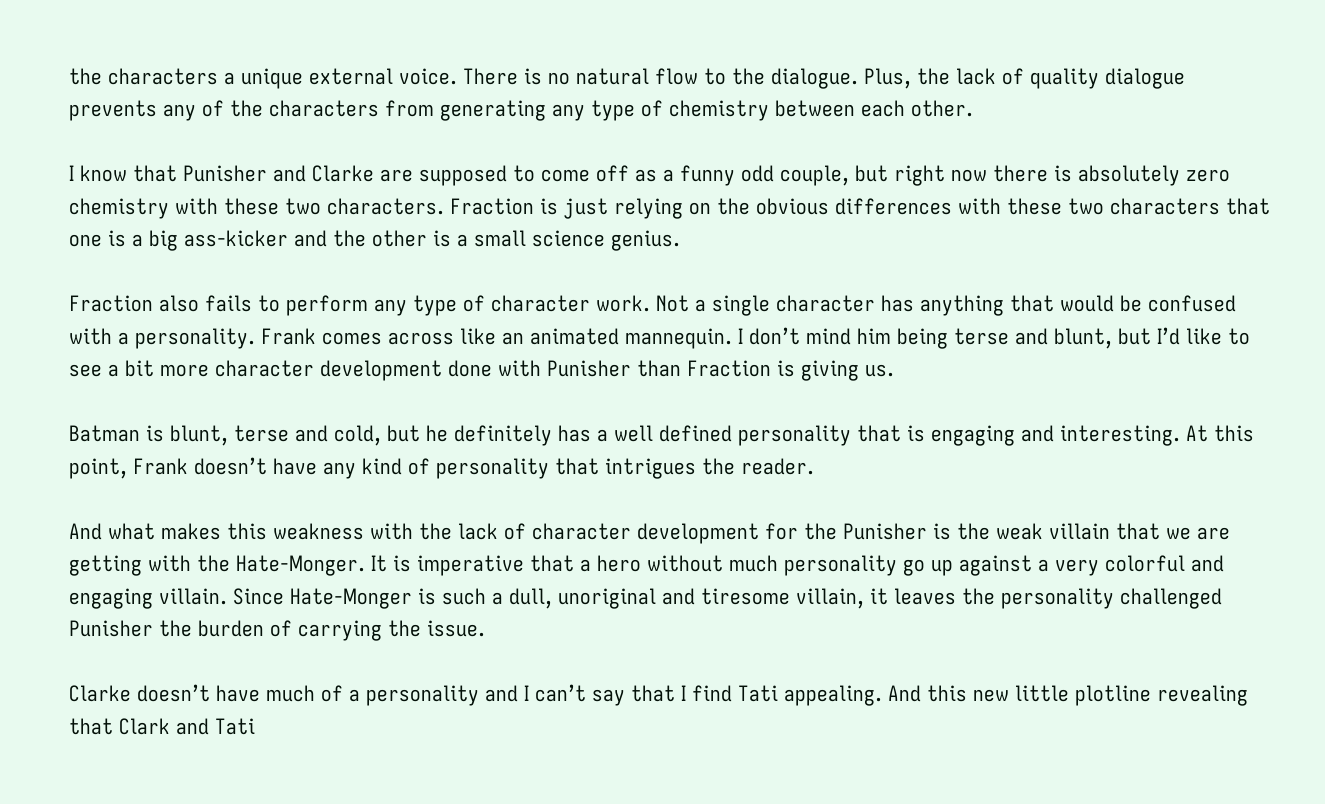the characters a unique external voice. There is no natural flow to the dialogue. Plus, the lack of quality dialogue prevents any of the characters from generating any type of chemistry between each other.

I know that Punisher and Clarke are supposed to come off as a funny odd couple, but right now there is absolutely zero chemistry with these two characters. Fraction is just relying on the obvious differences with these two characters that one is a big ass-kicker and the other is a small science genius.

Fraction also fails to perform any type of character work. Not a single character has anything that would be confused with a personality. Frank comes across like an animated mannequin. I don’t mind him being terse and blunt, but I’d like to see a bit more character development done with Punisher than Fraction is giving us.

Batman is blunt, terse and cold, but he definitely has a well defined personality that is engaging and interesting. At this point, Frank doesn’t have any kind of personality that intrigues the reader.

And what makes this weakness with the lack of character development for the Punisher is the weak villain that we are getting with the Hate-Monger. It is imperative that a hero without much personality go up against a very colorful and engaging villain. Since Hate-Monger is such a dull, unoriginal and tiresome villain, it leaves the personality challenged Punisher the burden of carrying the issue.

Clarke doesn’t have much of a personality and I can’t say that I find Tati appealing. And this new little plotline revealing that Clark and Tati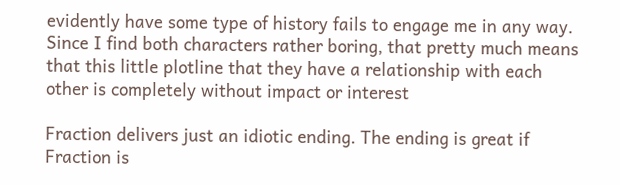evidently have some type of history fails to engage me in any way. Since I find both characters rather boring, that pretty much means that this little plotline that they have a relationship with each other is completely without impact or interest

Fraction delivers just an idiotic ending. The ending is great if Fraction is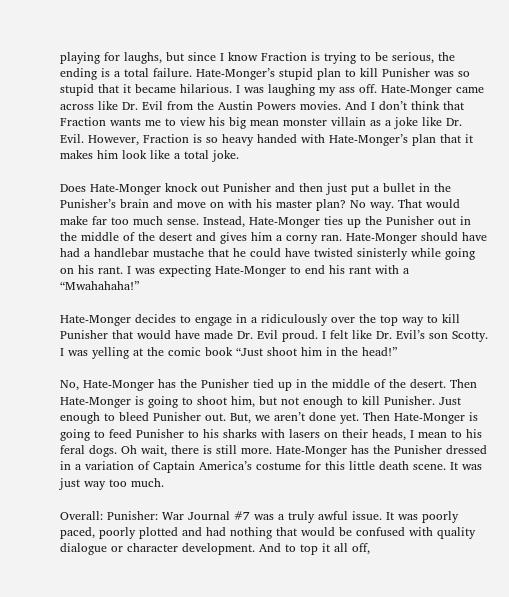playing for laughs, but since I know Fraction is trying to be serious, the ending is a total failure. Hate-Monger’s stupid plan to kill Punisher was so stupid that it became hilarious. I was laughing my ass off. Hate-Monger came across like Dr. Evil from the Austin Powers movies. And I don’t think that Fraction wants me to view his big mean monster villain as a joke like Dr. Evil. However, Fraction is so heavy handed with Hate-Monger’s plan that it makes him look like a total joke.

Does Hate-Monger knock out Punisher and then just put a bullet in the Punisher’s brain and move on with his master plan? No way. That would make far too much sense. Instead, Hate-Monger ties up the Punisher out in the middle of the desert and gives him a corny ran. Hate-Monger should have had a handlebar mustache that he could have twisted sinisterly while going on his rant. I was expecting Hate-Monger to end his rant with a “Mwahahaha!”

Hate-Monger decides to engage in a ridiculously over the top way to kill Punisher that would have made Dr. Evil proud. I felt like Dr. Evil’s son Scotty. I was yelling at the comic book “Just shoot him in the head!”

No, Hate-Monger has the Punisher tied up in the middle of the desert. Then Hate-Monger is going to shoot him, but not enough to kill Punisher. Just enough to bleed Punisher out. But, we aren’t done yet. Then Hate-Monger is going to feed Punisher to his sharks with lasers on their heads, I mean to his feral dogs. Oh wait, there is still more. Hate-Monger has the Punisher dressed in a variation of Captain America’s costume for this little death scene. It was just way too much.

Overall: Punisher: War Journal #7 was a truly awful issue. It was poorly paced, poorly plotted and had nothing that would be confused with quality dialogue or character development. And to top it all off,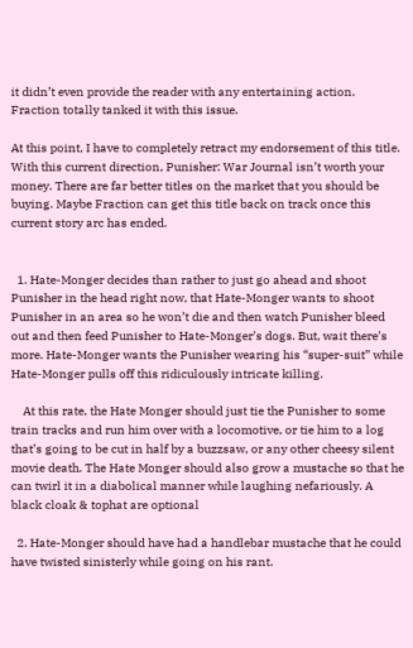it didn’t even provide the reader with any entertaining action. Fraction totally tanked it with this issue.

At this point, I have to completely retract my endorsement of this title. With this current direction, Punisher: War Journal isn’t worth your money. There are far better titles on the market that you should be buying. Maybe Fraction can get this title back on track once this current story arc has ended.


  1. Hate-Monger decides than rather to just go ahead and shoot Punisher in the head right now, that Hate-Monger wants to shoot Punisher in an area so he won’t die and then watch Punisher bleed out and then feed Punisher to Hate-Monger’s dogs. But, wait there’s more. Hate-Monger wants the Punisher wearing his “super-suit” while Hate-Monger pulls off this ridiculously intricate killing.

    At this rate, the Hate Monger should just tie the Punisher to some train tracks and run him over with a locomotive, or tie him to a log that’s going to be cut in half by a buzzsaw, or any other cheesy silent movie death. The Hate Monger should also grow a mustache so that he can twirl it in a diabolical manner while laughing nefariously. A black cloak & tophat are optional

  2. Hate-Monger should have had a handlebar mustache that he could have twisted sinisterly while going on his rant.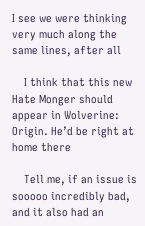I see we were thinking very much along the same lines, after all

    I think that this new Hate Monger should appear in Wolverine: Origin. He’d be right at home there

    Tell me, if an issue is sooooo incredibly bad, and it also had an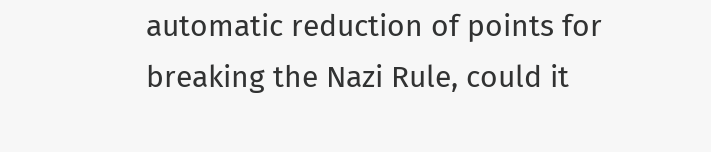automatic reduction of points for breaking the Nazi Rule, could it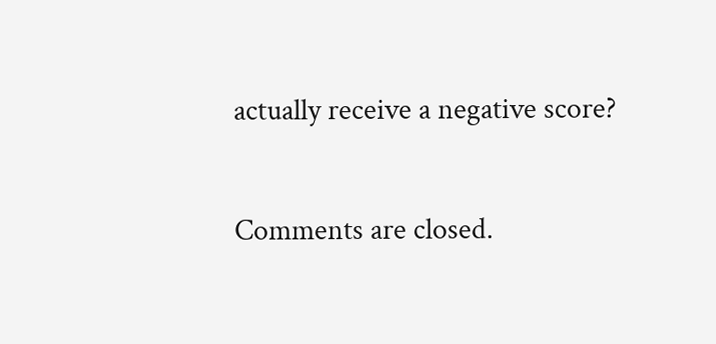actually receive a negative score?

Comments are closed.